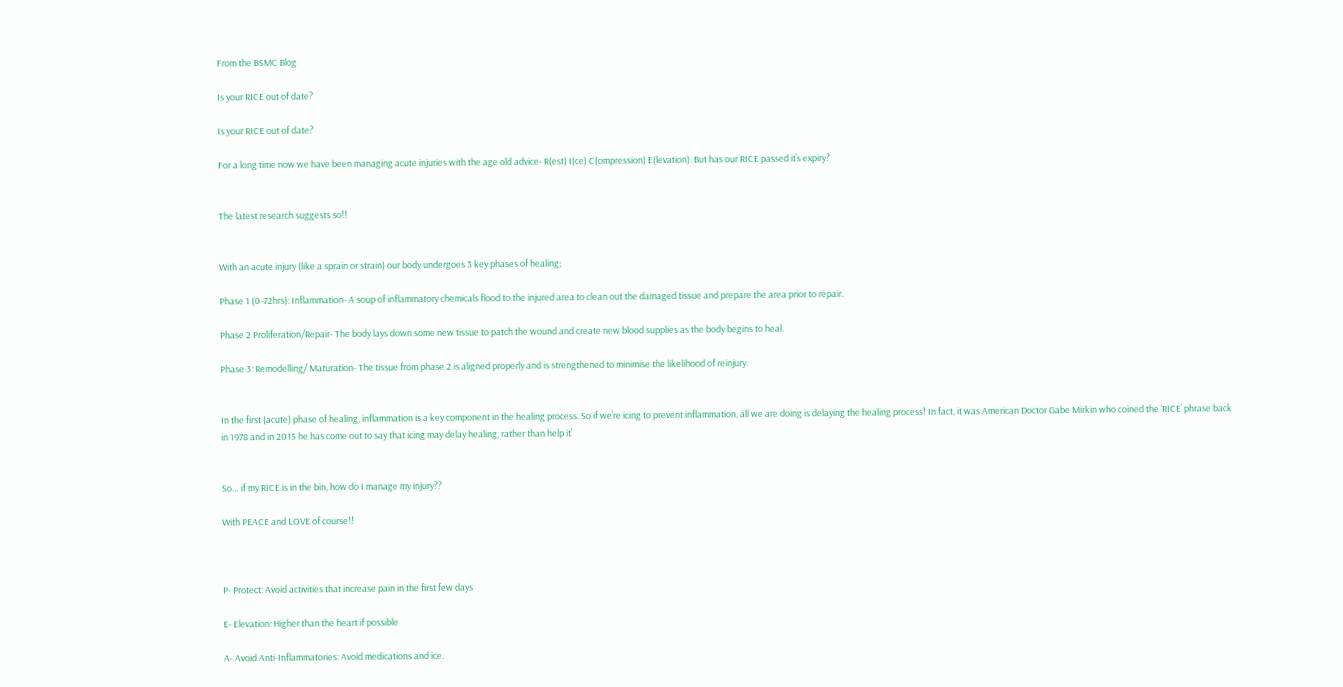From the BSMC Blog

Is your RICE out of date?

Is your RICE out of date?

For a long time now we have been managing acute injuries with the age old advice- R(est) I(ce) C(ompression) E(levation). But has our RICE passed it’s expiry?


The latest research suggests so!!


With an acute injury (like a sprain or strain) our body undergoes 3 key phases of healing;

Phase 1 (0-72hrs): Inflammation- A soup of inflammatory chemicals flood to the injured area to clean out the damaged tissue and prepare the area prior to repair.

Phase 2 Proliferation/Repair- The body lays down some new tissue to patch the wound and create new blood supplies as the body begins to heal.

Phase 3: Remodelling/ Maturation- The tissue from phase 2 is aligned properly and is strengthened to minimise the likelihood of reinjury.


In the first (acute) phase of healing, inflammation is a key component in the healing process. So if we’re icing to prevent inflammation, all we are doing is delaying the healing process! In fact, it was American Doctor Gabe Mirkin who coined the ‘RICE’ phrase back in 1978 and in 2015 he has come out to say that icing may delay healing, rather than help it’


So… if my RICE is in the bin, how do I manage my injury??

With PEACE and LOVE of course!!



P- Protect: Avoid activities that increase pain in the first few days

E- Elevation: Higher than the heart if possible

A- Avoid Anti-Inflammatories: Avoid medications and ice.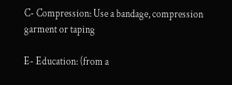C- Compression: Use a bandage, compression garment or taping

E- Education: (from a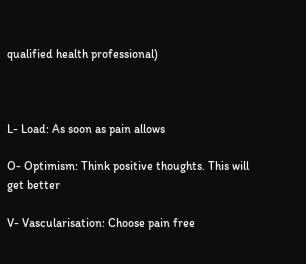qualified health professional)



L- Load: As soon as pain allows

O- Optimism: Think positive thoughts. This will get better

V- Vascularisation: Choose pain free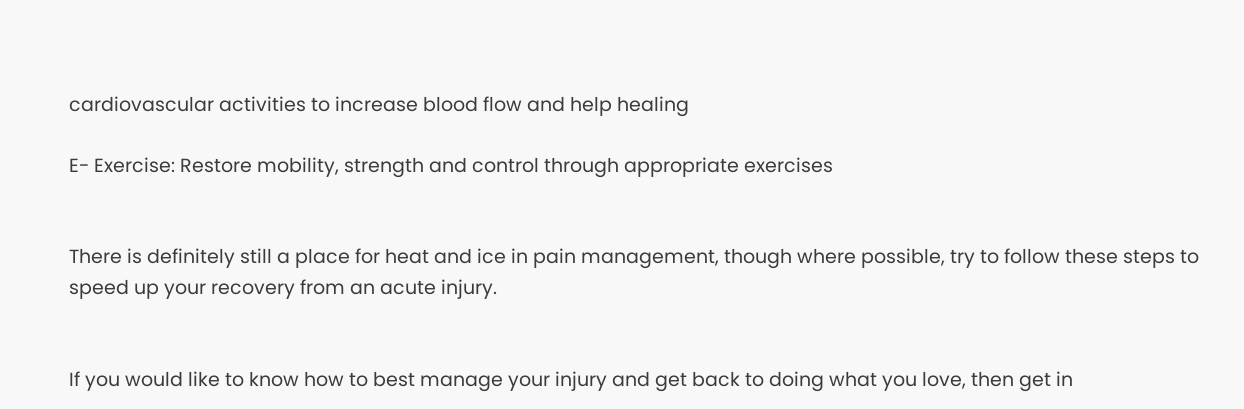cardiovascular activities to increase blood flow and help healing

E- Exercise: Restore mobility, strength and control through appropriate exercises


There is definitely still a place for heat and ice in pain management, though where possible, try to follow these steps to speed up your recovery from an acute injury.


If you would like to know how to best manage your injury and get back to doing what you love, then get in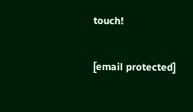touch!

[email protected]